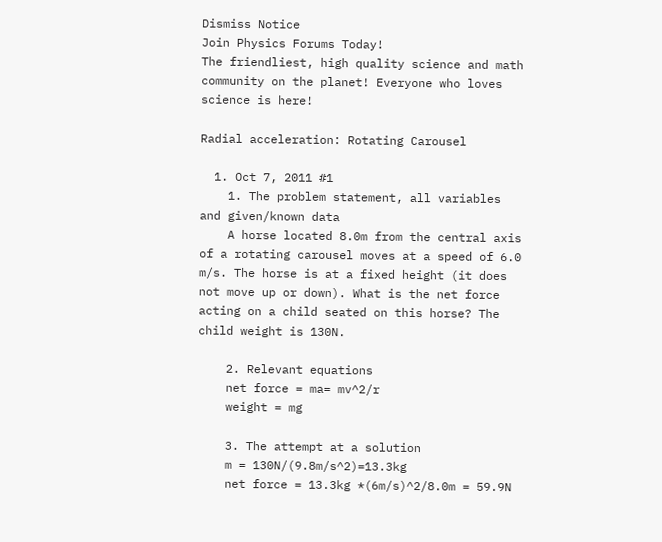Dismiss Notice
Join Physics Forums Today!
The friendliest, high quality science and math community on the planet! Everyone who loves science is here!

Radial acceleration: Rotating Carousel

  1. Oct 7, 2011 #1
    1. The problem statement, all variables and given/known data
    A horse located 8.0m from the central axis of a rotating carousel moves at a speed of 6.0 m/s. The horse is at a fixed height (it does not move up or down). What is the net force acting on a child seated on this horse? The child weight is 130N.

    2. Relevant equations
    net force = ma= mv^2/r
    weight = mg

    3. The attempt at a solution
    m = 130N/(9.8m/s^2)=13.3kg
    net force = 13.3kg *(6m/s)^2/8.0m = 59.9N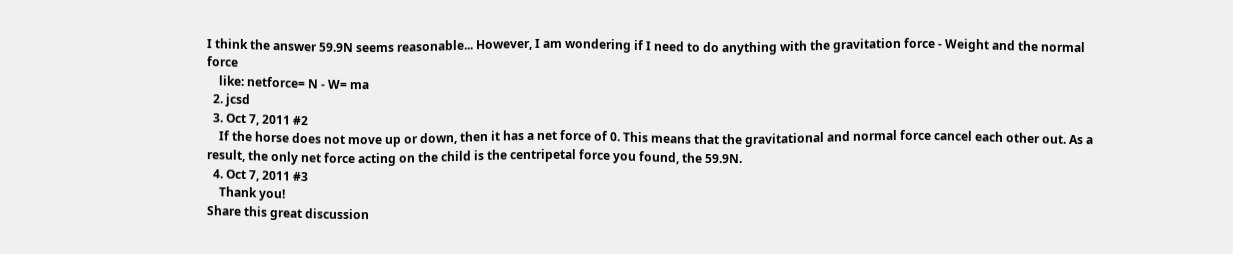I think the answer 59.9N seems reasonable... However, I am wondering if I need to do anything with the gravitation force - Weight and the normal force
    like: netforce= N - W= ma
  2. jcsd
  3. Oct 7, 2011 #2
    If the horse does not move up or down, then it has a net force of 0. This means that the gravitational and normal force cancel each other out. As a result, the only net force acting on the child is the centripetal force you found, the 59.9N.
  4. Oct 7, 2011 #3
    Thank you!
Share this great discussion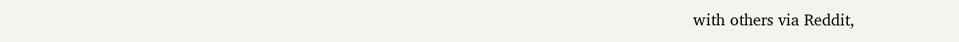with others via Reddit,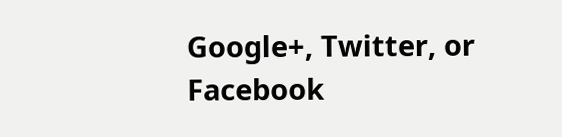Google+, Twitter, or Facebook